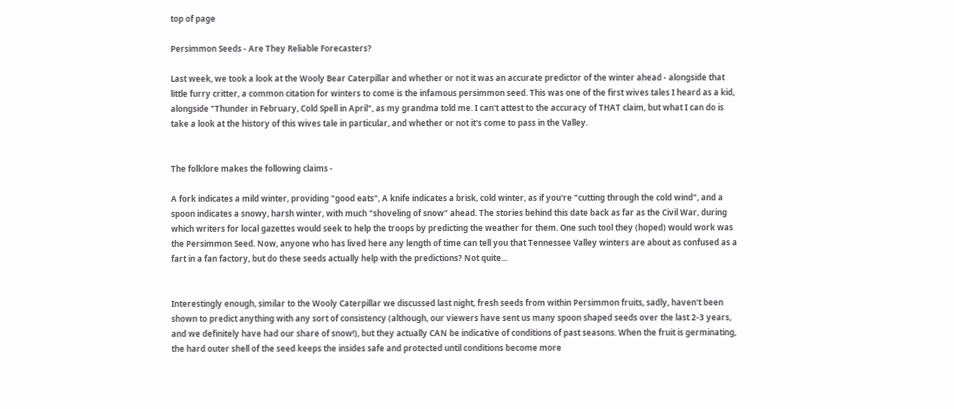top of page

Persimmon Seeds - Are They Reliable Forecasters?

Last week, we took a look at the Wooly Bear Caterpillar and whether or not it was an accurate predictor of the winter ahead - alongside that little furry critter, a common citation for winters to come is the infamous persimmon seed. This was one of the first wives tales I heard as a kid, alongside "Thunder in February, Cold Spell in April", as my grandma told me. I can't attest to the accuracy of THAT claim, but what I can do is take a look at the history of this wives tale in particular, and whether or not it's come to pass in the Valley.


The folklore makes the following claims -

A fork indicates a mild winter, providing "good eats", A knife indicates a brisk, cold winter, as if you're "cutting through the cold wind", and a spoon indicates a snowy, harsh winter, with much "shoveling of snow" ahead. The stories behind this date back as far as the Civil War, during which writers for local gazettes would seek to help the troops by predicting the weather for them. One such tool they (hoped) would work was the Persimmon Seed. Now, anyone who has lived here any length of time can tell you that Tennessee Valley winters are about as confused as a fart in a fan factory, but do these seeds actually help with the predictions? Not quite...


Interestingly enough, similar to the Wooly Caterpillar we discussed last night, fresh seeds from within Persimmon fruits, sadly, haven't been shown to predict anything with any sort of consistency (although, our viewers have sent us many spoon shaped seeds over the last 2-3 years, and we definitely have had our share of snow!), but they actually CAN be indicative of conditions of past seasons. When the fruit is germinating, the hard outer shell of the seed keeps the insides safe and protected until conditions become more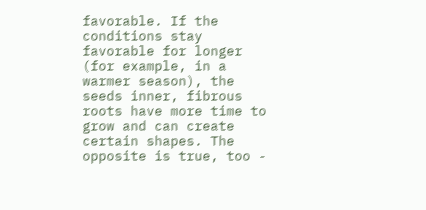favorable. If the conditions stay favorable for longer (for example, in a warmer season), the seeds inner, fibrous roots have more time to grow and can create certain shapes. The opposite is true, too -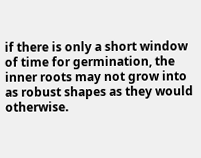if there is only a short window of time for germination, the inner roots may not grow into as robust shapes as they would otherwise.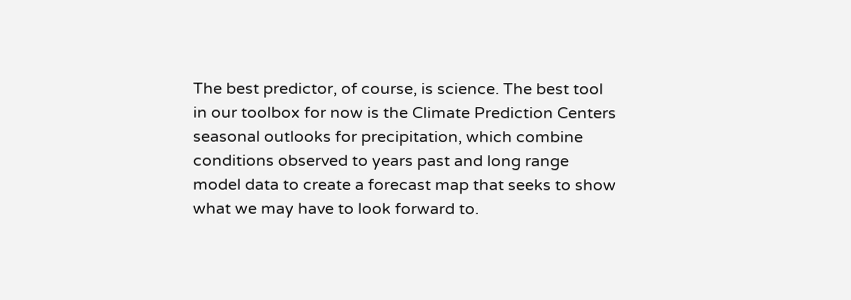The best predictor, of course, is science. The best tool in our toolbox for now is the Climate Prediction Centers seasonal outlooks for precipitation, which combine conditions observed to years past and long range model data to create a forecast map that seeks to show what we may have to look forward to.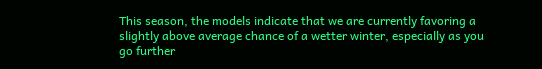This season, the models indicate that we are currently favoring a slightly above average chance of a wetter winter, especially as you go further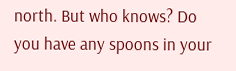north. But who knows? Do you have any spoons in your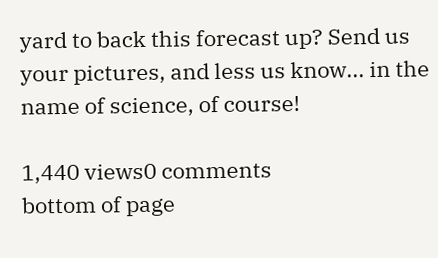yard to back this forecast up? Send us your pictures, and less us know... in the name of science, of course!

1,440 views0 comments
bottom of page